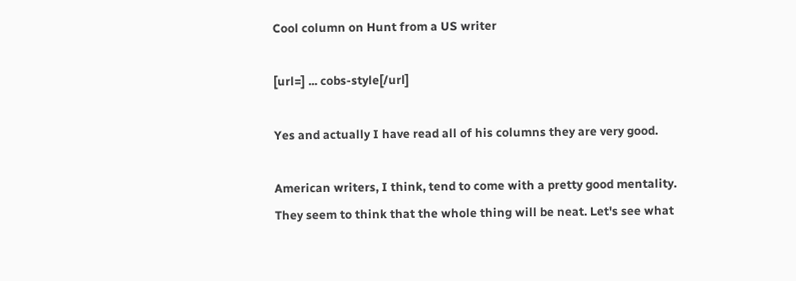Cool column on Hunt from a US writer

[url=] ... cobs-style[/url]

Yes and actually I have read all of his columns they are very good.

American writers, I think, tend to come with a pretty good mentality. They seem to think that the whole thing will be neat. Let's see what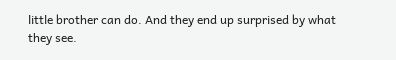little brother can do. And they end up surprised by what they see.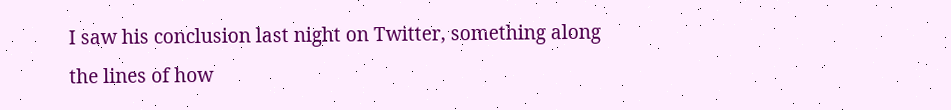I saw his conclusion last night on Twitter, something along the lines of how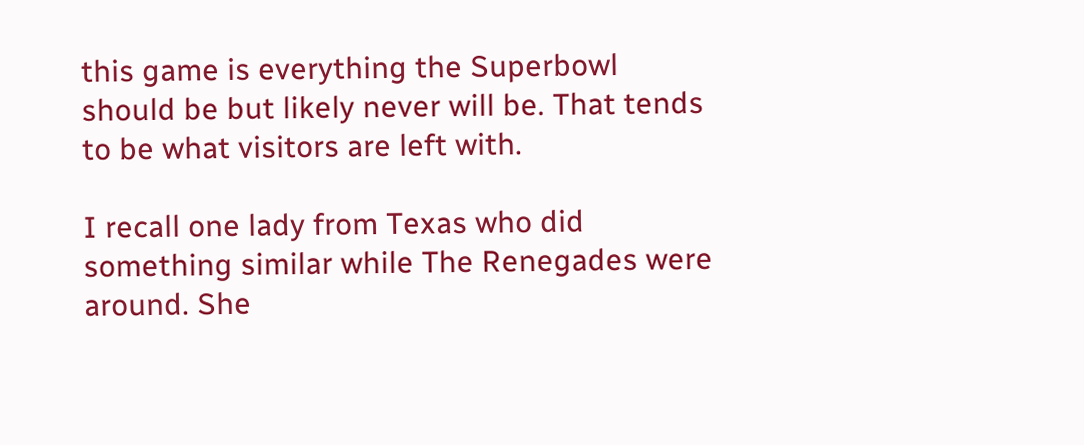this game is everything the Superbowl should be but likely never will be. That tends to be what visitors are left with.

I recall one lady from Texas who did something similar while The Renegades were around. She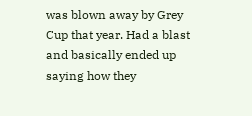was blown away by Grey Cup that year. Had a blast and basically ended up saying how they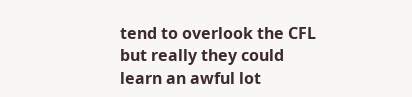tend to overlook the CFL but really they could learn an awful lot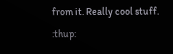from it. Really cool stuff. :thup: